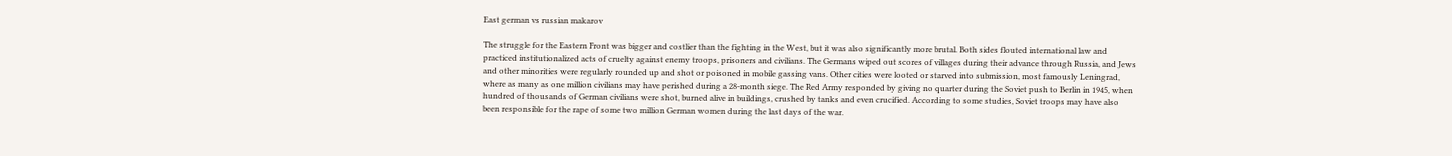East german vs russian makarov

The struggle for the Eastern Front was bigger and costlier than the fighting in the West, but it was also significantly more brutal. Both sides flouted international law and practiced institutionalized acts of cruelty against enemy troops, prisoners and civilians. The Germans wiped out scores of villages during their advance through Russia, and Jews and other minorities were regularly rounded up and shot or poisoned in mobile gassing vans. Other cities were looted or starved into submission, most famously Leningrad, where as many as one million civilians may have perished during a 28-month siege. The Red Army responded by giving no quarter during the Soviet push to Berlin in 1945, when hundred of thousands of German civilians were shot, burned alive in buildings, crushed by tanks and even crucified. According to some studies, Soviet troops may have also been responsible for the rape of some two million German women during the last days of the war.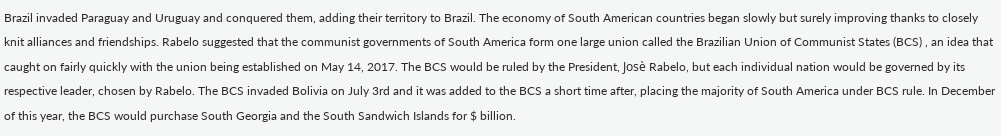Brazil invaded Paraguay and Uruguay and conquered them, adding their territory to Brazil. The economy of South American countries began slowly but surely improving thanks to closely knit alliances and friendships. Rabelo suggested that the communist governments of South America form one large union called the Brazilian Union of Communist States (BCS) , an idea that caught on fairly quickly with the union being established on May 14, 2017. The BCS would be ruled by the President, Josè Rabelo, but each individual nation would be governed by its respective leader, chosen by Rabelo. The BCS invaded Bolivia on July 3rd and it was added to the BCS a short time after, placing the majority of South America under BCS rule. In December of this year, the BCS would purchase South Georgia and the South Sandwich Islands for $ billion.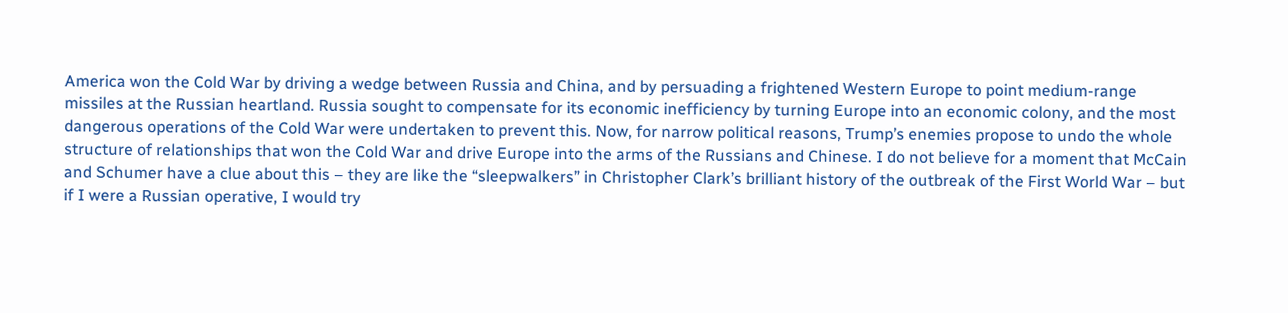America won the Cold War by driving a wedge between Russia and China, and by persuading a frightened Western Europe to point medium-range missiles at the Russian heartland. Russia sought to compensate for its economic inefficiency by turning Europe into an economic colony, and the most dangerous operations of the Cold War were undertaken to prevent this. Now, for narrow political reasons, Trump’s enemies propose to undo the whole structure of relationships that won the Cold War and drive Europe into the arms of the Russians and Chinese. I do not believe for a moment that McCain and Schumer have a clue about this – they are like the “sleepwalkers” in Christopher Clark’s brilliant history of the outbreak of the First World War – but if I were a Russian operative, I would try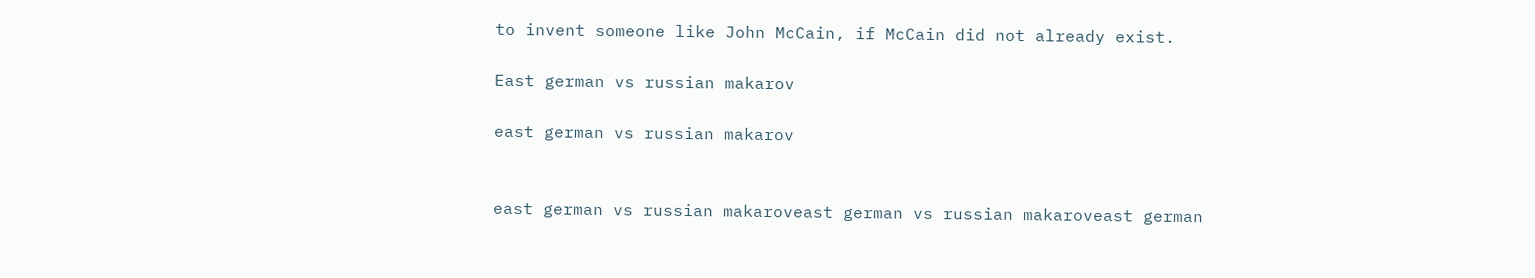to invent someone like John McCain, if McCain did not already exist.

East german vs russian makarov

east german vs russian makarov


east german vs russian makaroveast german vs russian makaroveast german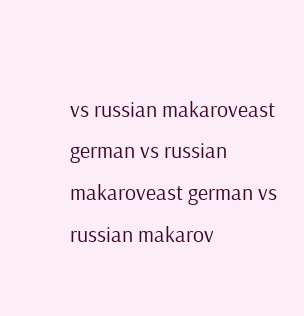vs russian makaroveast german vs russian makaroveast german vs russian makarov